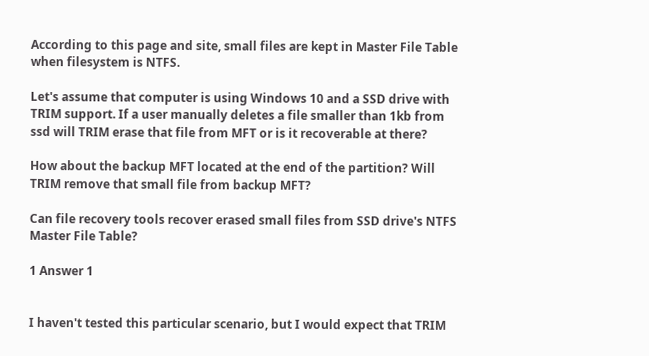According to this page and site, small files are kept in Master File Table when filesystem is NTFS.

Let's assume that computer is using Windows 10 and a SSD drive with TRIM support. If a user manually deletes a file smaller than 1kb from ssd will TRIM erase that file from MFT or is it recoverable at there?

How about the backup MFT located at the end of the partition? Will TRIM remove that small file from backup MFT?

Can file recovery tools recover erased small files from SSD drive's NTFS Master File Table?

1 Answer 1


I haven't tested this particular scenario, but I would expect that TRIM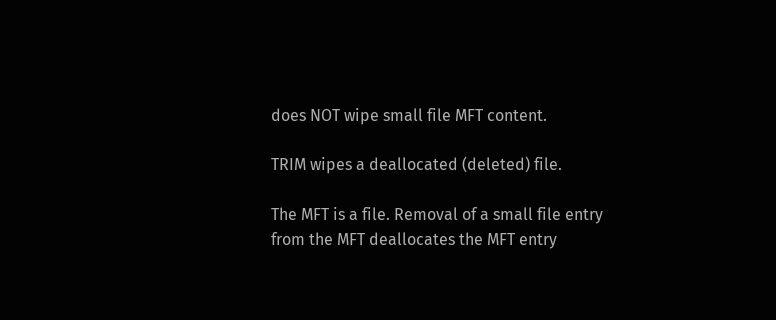does NOT wipe small file MFT content.

TRIM wipes a deallocated (deleted) file.

The MFT is a file. Removal of a small file entry from the MFT deallocates the MFT entry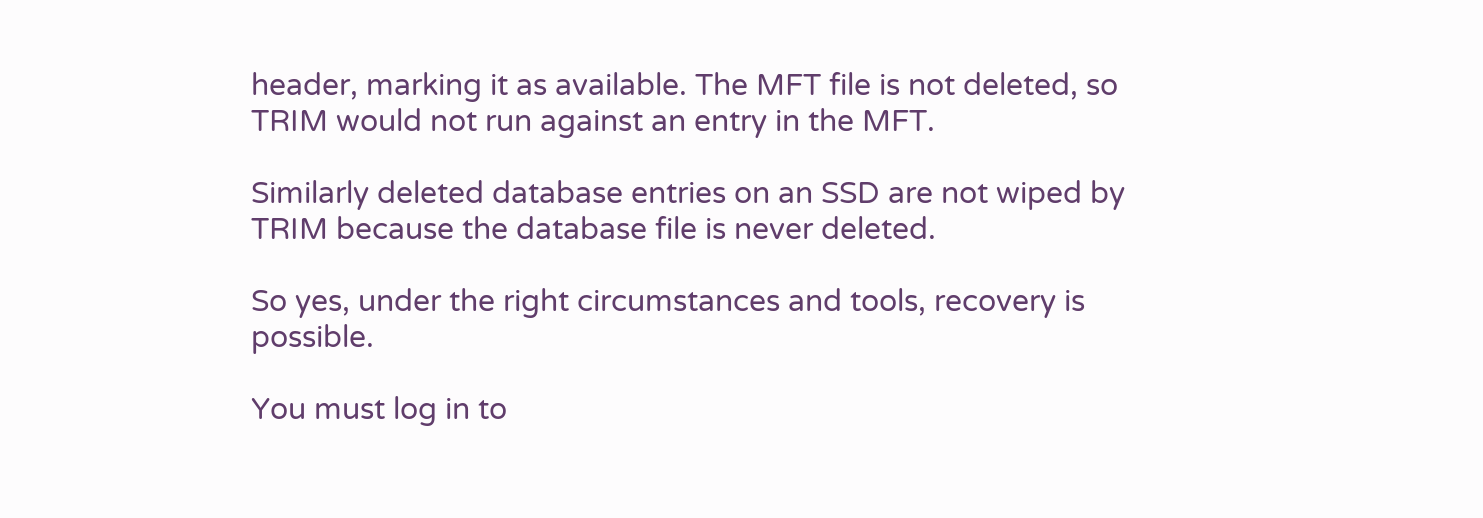header, marking it as available. The MFT file is not deleted, so TRIM would not run against an entry in the MFT.

Similarly deleted database entries on an SSD are not wiped by TRIM because the database file is never deleted.

So yes, under the right circumstances and tools, recovery is possible.

You must log in to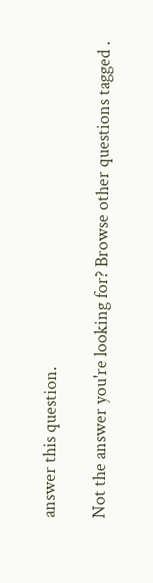answer this question.

Not the answer you're looking for? Browse other questions tagged .